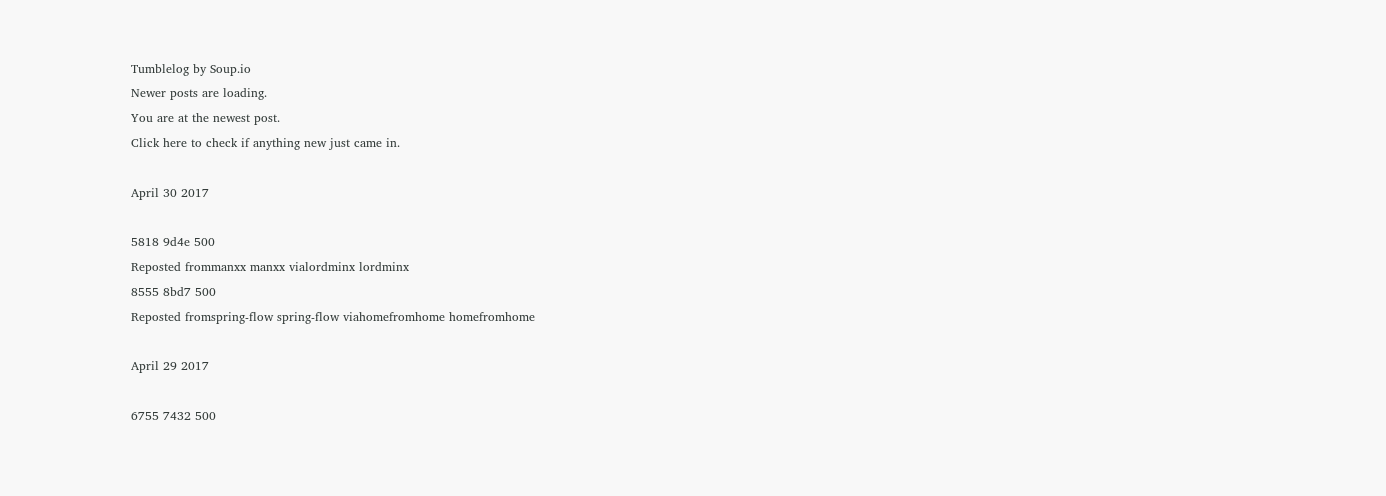Tumblelog by Soup.io
Newer posts are loading.
You are at the newest post.
Click here to check if anything new just came in.

April 30 2017

5818 9d4e 500
Reposted frommanxx manxx vialordminx lordminx
8555 8bd7 500
Reposted fromspring-flow spring-flow viahomefromhome homefromhome

April 29 2017

6755 7432 500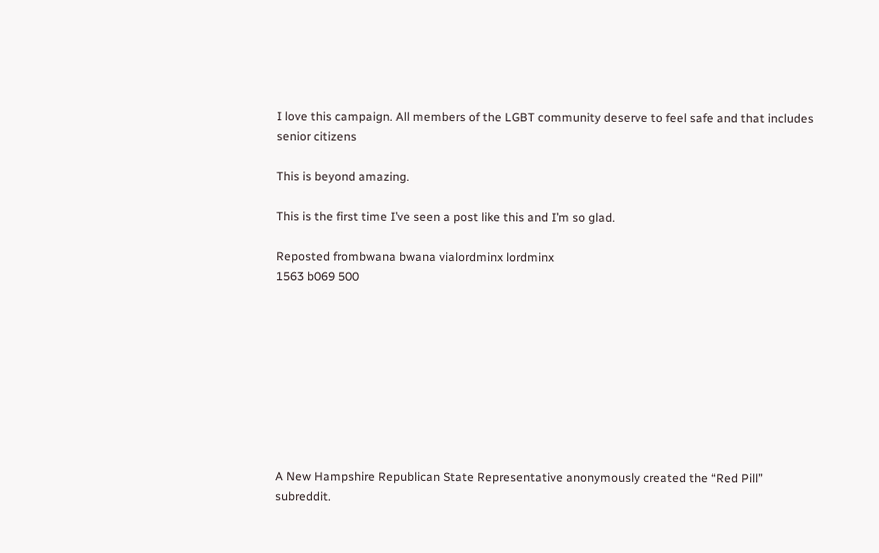I love this campaign. All members of the LGBT community deserve to feel safe and that includes senior citizens

This is beyond amazing.

This is the first time I’ve seen a post like this and I’m so glad.

Reposted frombwana bwana vialordminx lordminx
1563 b069 500









A New Hampshire Republican State Representative anonymously created the “Red Pill” subreddit.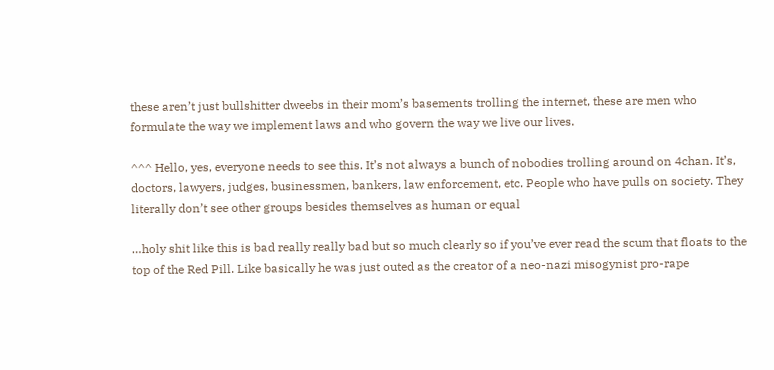these aren’t just bullshitter dweebs in their mom’s basements trolling the internet, these are men who formulate the way we implement laws and who govern the way we live our lives.

^^^ Hello, yes, everyone needs to see this. It’s not always a bunch of nobodies trolling around on 4chan. It’s, doctors, lawyers, judges, businessmen, bankers, law enforcement, etc. People who have pulls on society. They literally don’t see other groups besides themselves as human or equal

…holy shit like this is bad really really bad but so much clearly so if you’ve ever read the scum that floats to the top of the Red Pill. Like basically he was just outed as the creator of a neo-nazi misogynist pro-rape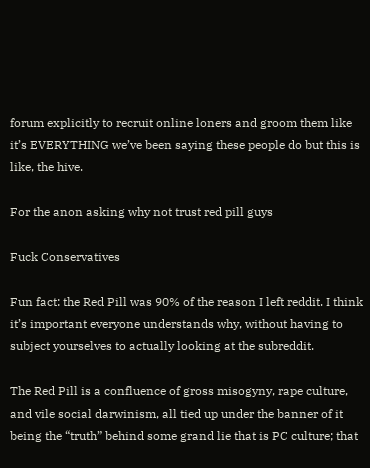forum explicitly to recruit online loners and groom them like it’s EVERYTHING we’ve been saying these people do but this is like, the hive.

For the anon asking why not trust red pill guys

Fuck Conservatives

Fun fact: the Red Pill was 90% of the reason I left reddit. I think it’s important everyone understands why, without having to subject yourselves to actually looking at the subreddit.

The Red Pill is a confluence of gross misogyny, rape culture, and vile social darwinism, all tied up under the banner of it being the “truth” behind some grand lie that is PC culture; that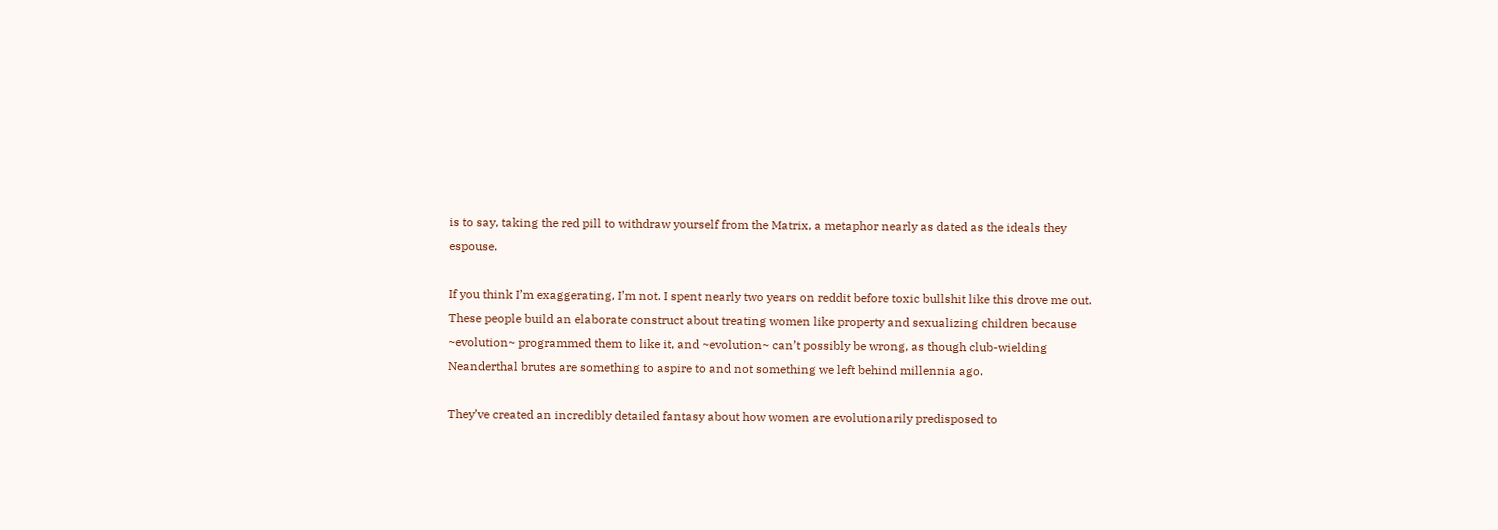is to say, taking the red pill to withdraw yourself from the Matrix, a metaphor nearly as dated as the ideals they espouse.

If you think I’m exaggerating, I’m not. I spent nearly two years on reddit before toxic bullshit like this drove me out. These people build an elaborate construct about treating women like property and sexualizing children because ~evolution~ programmed them to like it, and ~evolution~ can’t possibly be wrong, as though club-wielding Neanderthal brutes are something to aspire to and not something we left behind millennia ago.

They’ve created an incredibly detailed fantasy about how women are evolutionarily predisposed to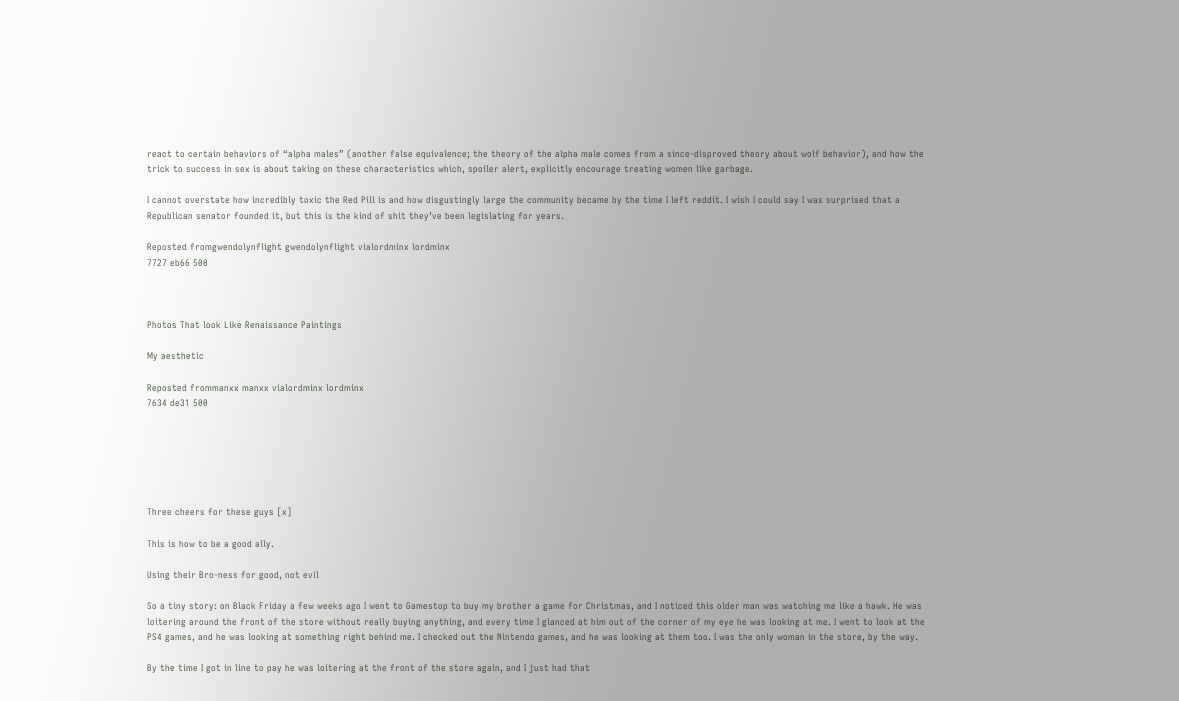react to certain behaviors of “alpha males” (another false equivalence; the theory of the alpha male comes from a since-disproved theory about wolf behavior), and how the trick to success in sex is about taking on these characteristics which, spoiler alert, explicitly encourage treating women like garbage.

I cannot overstate how incredibly toxic the Red Pill is and how disgustingly large the community became by the time I left reddit. I wish I could say I was surprised that a Republican senator founded it, but this is the kind of shit they’ve been legislating for years.

Reposted fromgwendolynflight gwendolynflight vialordminx lordminx
7727 eb66 500



Photos That look Like Renaissance Paintings

My aesthetic

Reposted frommanxx manxx vialordminx lordminx
7634 de31 500






Three cheers for these guys [x]

This is how to be a good ally.

Using their Bro-ness for good, not evil

So a tiny story: on Black Friday a few weeks ago I went to Gamestop to buy my brother a game for Christmas, and I noticed this older man was watching me like a hawk. He was loitering around the front of the store without really buying anything, and every time I glanced at him out of the corner of my eye he was looking at me. I went to look at the PS4 games, and he was looking at something right behind me. I checked out the Nintendo games, and he was looking at them too. I was the only woman in the store, by the way.

By the time I got in line to pay he was loitering at the front of the store again, and I just had that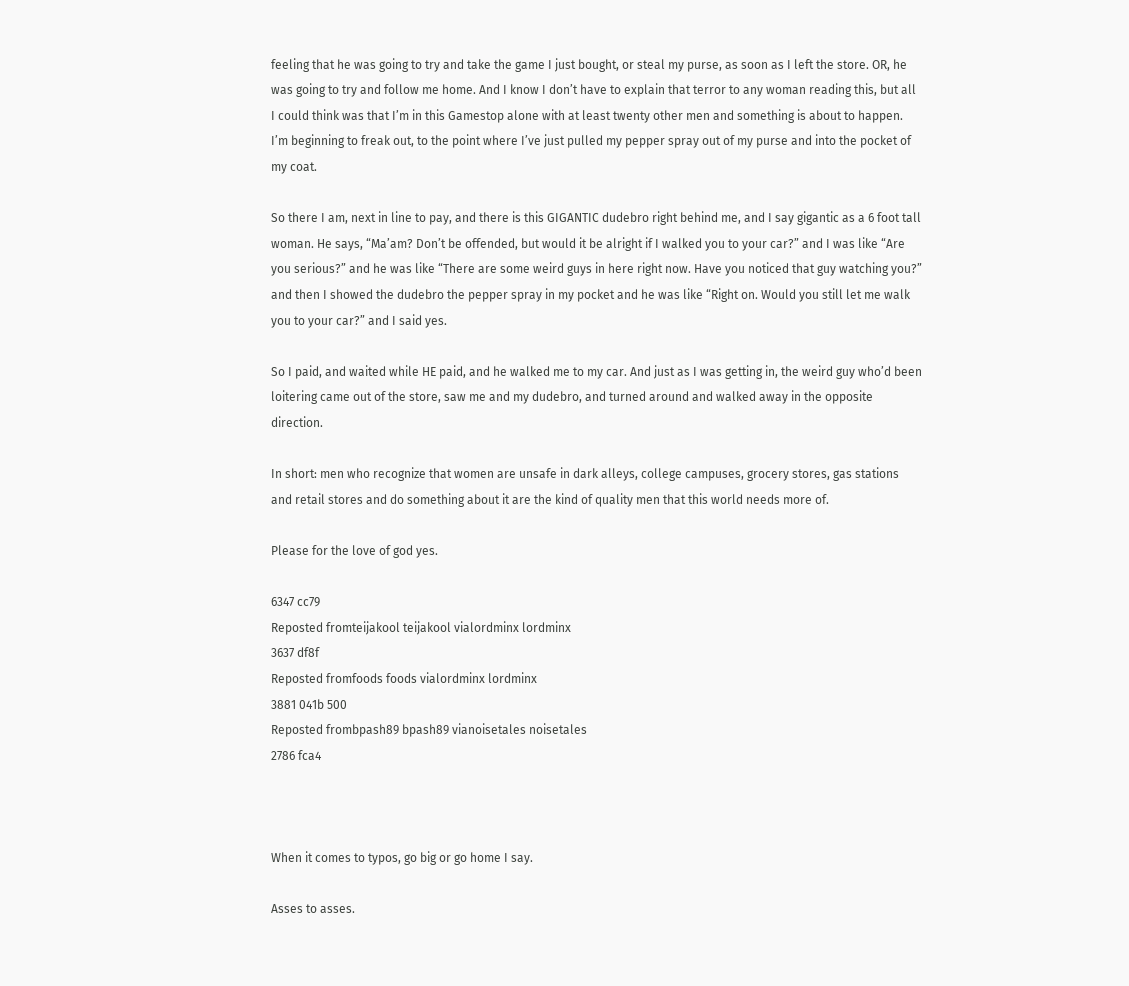feeling that he was going to try and take the game I just bought, or steal my purse, as soon as I left the store. OR, he was going to try and follow me home. And I know I don’t have to explain that terror to any woman reading this, but all I could think was that I’m in this Gamestop alone with at least twenty other men and something is about to happen. I’m beginning to freak out, to the point where I’ve just pulled my pepper spray out of my purse and into the pocket of my coat.

So there I am, next in line to pay, and there is this GIGANTIC dudebro right behind me, and I say gigantic as a 6 foot tall woman. He says, “Ma’am? Don’t be offended, but would it be alright if I walked you to your car?” and I was like “Are you serious?” and he was like “There are some weird guys in here right now. Have you noticed that guy watching you?” and then I showed the dudebro the pepper spray in my pocket and he was like “Right on. Would you still let me walk you to your car?” and I said yes.

So I paid, and waited while HE paid, and he walked me to my car. And just as I was getting in, the weird guy who’d been loitering came out of the store, saw me and my dudebro, and turned around and walked away in the opposite direction.

In short: men who recognize that women are unsafe in dark alleys, college campuses, grocery stores, gas stations and retail stores and do something about it are the kind of quality men that this world needs more of.

Please for the love of god yes.

6347 cc79
Reposted fromteijakool teijakool vialordminx lordminx
3637 df8f
Reposted fromfoods foods vialordminx lordminx
3881 041b 500
Reposted frombpash89 bpash89 vianoisetales noisetales
2786 fca4



When it comes to typos, go big or go home I say.

Asses to asses.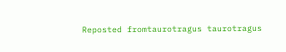Reposted fromtaurotragus taurotragus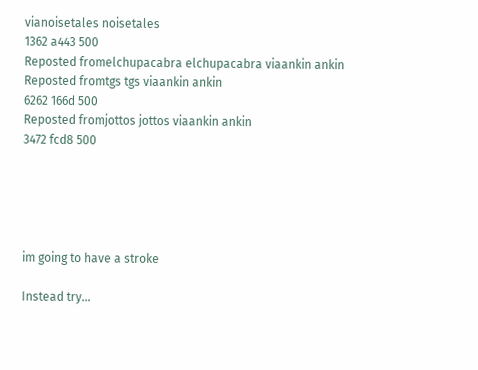vianoisetales noisetales
1362 a443 500
Reposted fromelchupacabra elchupacabra viaankin ankin
Reposted fromtgs tgs viaankin ankin
6262 166d 500
Reposted fromjottos jottos viaankin ankin
3472 fcd8 500





im going to have a stroke

Instead try…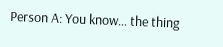Person A: You know… the thing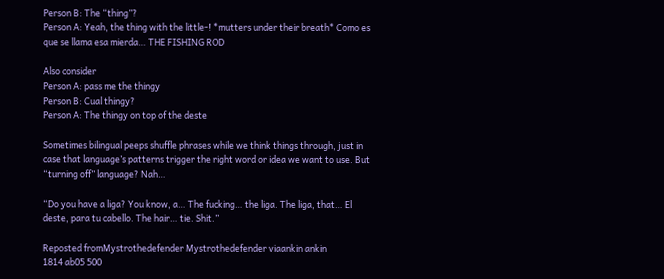Person B: The “thing”?
Person A: Yeah, the thing with the little-! *mutters under their breath* Como es que se llama esa mierda… THE FISHING ROD

Also consider
Person A: pass me the thingy
Person B: Cual thingy?
Person A: The thingy on top of the deste

Sometimes bilingual peeps shuffle phrases while we think things through, just in case that language’s patterns trigger the right word or idea we want to use. But “turning off” language? Nah…

“Do you have a liga? You know, a… The fucking… the liga. The liga, that… El deste, para tu cabello. The hair… tie. Shit.”

Reposted fromMystrothedefender Mystrothedefender viaankin ankin
1814 ab05 500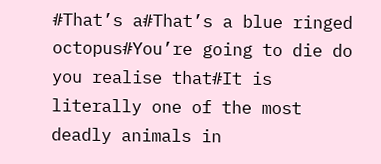#That’s a#That’s a blue ringed octopus#You’re going to die do you realise that#It is literally one of the most deadly animals in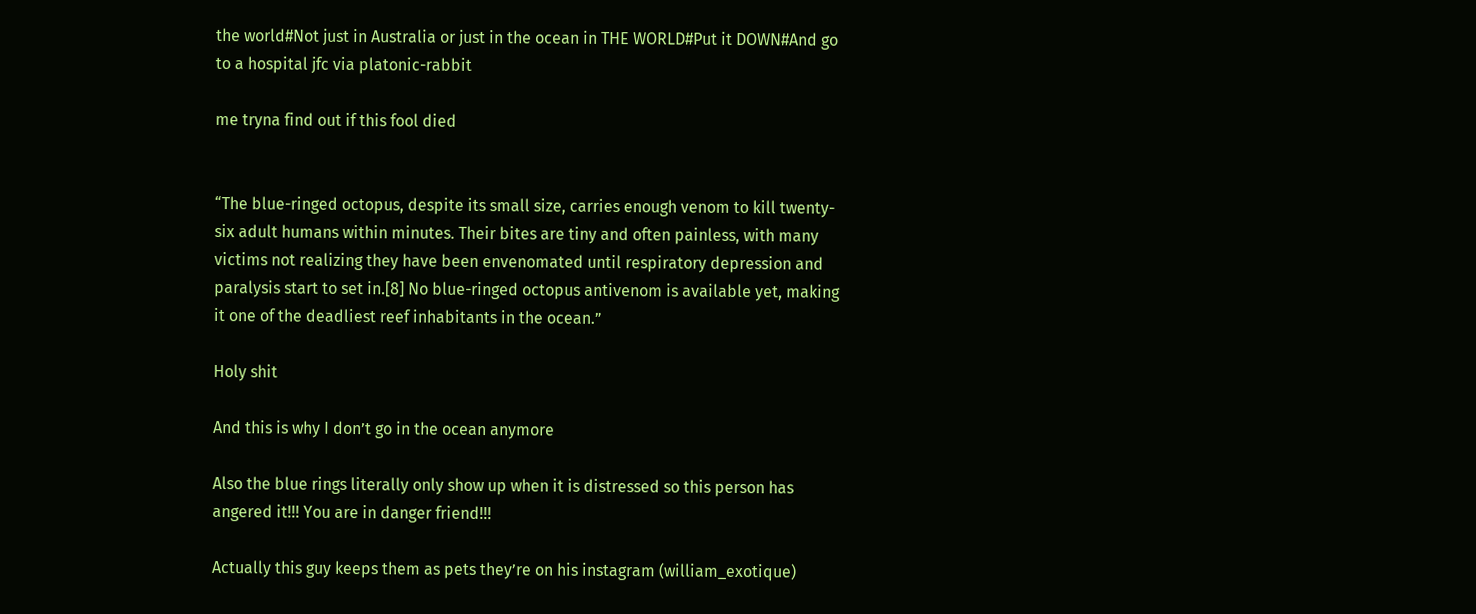the world#Not just in Australia or just in the ocean in THE WORLD#Put it DOWN#And go to a hospital jfc via platonic-rabbit

me tryna find out if this fool died


“The blue-ringed octopus, despite its small size, carries enough venom to kill twenty-six adult humans within minutes. Their bites are tiny and often painless, with many victims not realizing they have been envenomated until respiratory depression and paralysis start to set in.[8] No blue-ringed octopus antivenom is available yet, making it one of the deadliest reef inhabitants in the ocean.”

Holy shit

And this is why I don’t go in the ocean anymore

Also the blue rings literally only show up when it is distressed so this person has angered it!!! You are in danger friend!!!

Actually this guy keeps them as pets they’re on his instagram (william_exotique)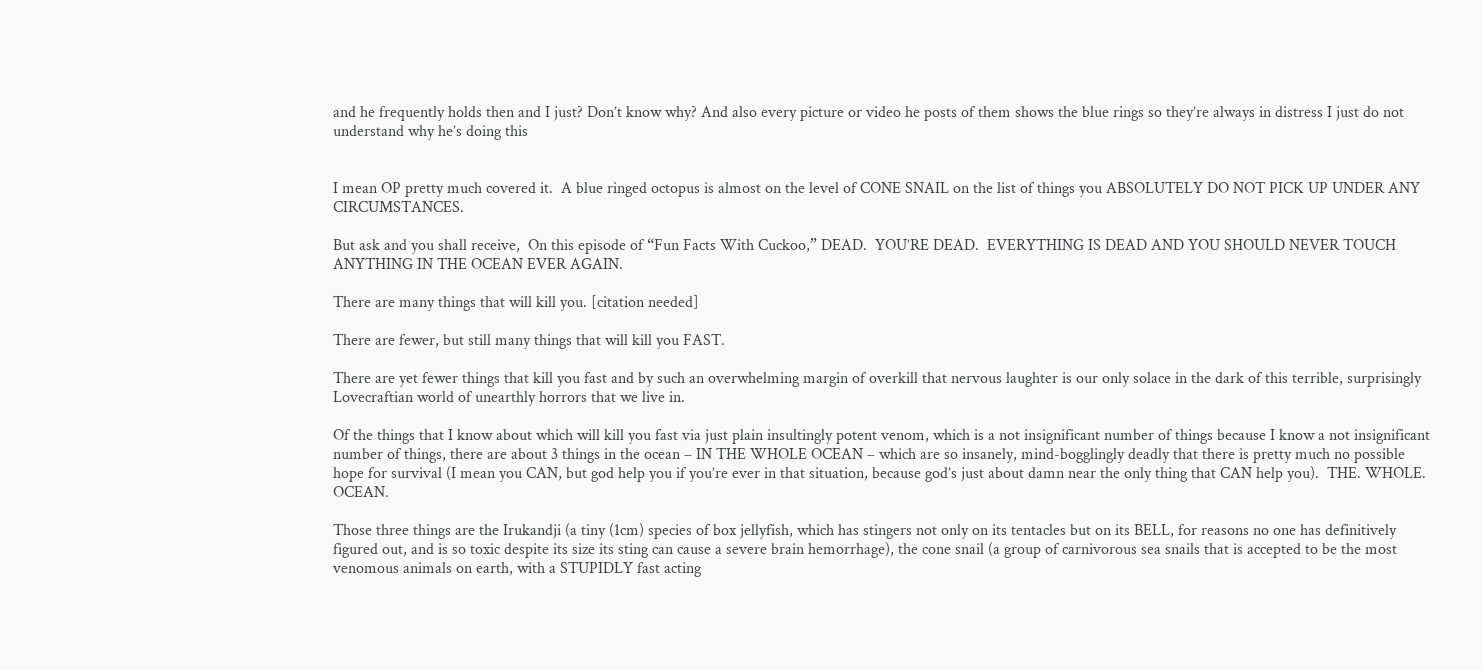and he frequently holds then and I just? Don’t know why? And also every picture or video he posts of them shows the blue rings so they’re always in distress I just do not understand why he’s doing this


I mean OP pretty much covered it.  A blue ringed octopus is almost on the level of CONE SNAIL on the list of things you ABSOLUTELY DO NOT PICK UP UNDER ANY CIRCUMSTANCES.

But ask and you shall receive,  On this episode of “Fun Facts With Cuckoo,” DEAD.  YOU’RE DEAD.  EVERYTHING IS DEAD AND YOU SHOULD NEVER TOUCH ANYTHING IN THE OCEAN EVER AGAIN.

There are many things that will kill you. [citation needed]

There are fewer, but still many things that will kill you FAST.

There are yet fewer things that kill you fast and by such an overwhelming margin of overkill that nervous laughter is our only solace in the dark of this terrible, surprisingly Lovecraftian world of unearthly horrors that we live in.

Of the things that I know about which will kill you fast via just plain insultingly potent venom, which is a not insignificant number of things because I know a not insignificant number of things, there are about 3 things in the ocean – IN THE WHOLE OCEAN – which are so insanely, mind-bogglingly deadly that there is pretty much no possible hope for survival (I mean you CAN, but god help you if you’re ever in that situation, because god’s just about damn near the only thing that CAN help you).  THE. WHOLE. OCEAN.

Those three things are the Irukandji (a tiny (1cm) species of box jellyfish, which has stingers not only on its tentacles but on its BELL, for reasons no one has definitively figured out, and is so toxic despite its size its sting can cause a severe brain hemorrhage), the cone snail (a group of carnivorous sea snails that is accepted to be the most venomous animals on earth, with a STUPIDLY fast acting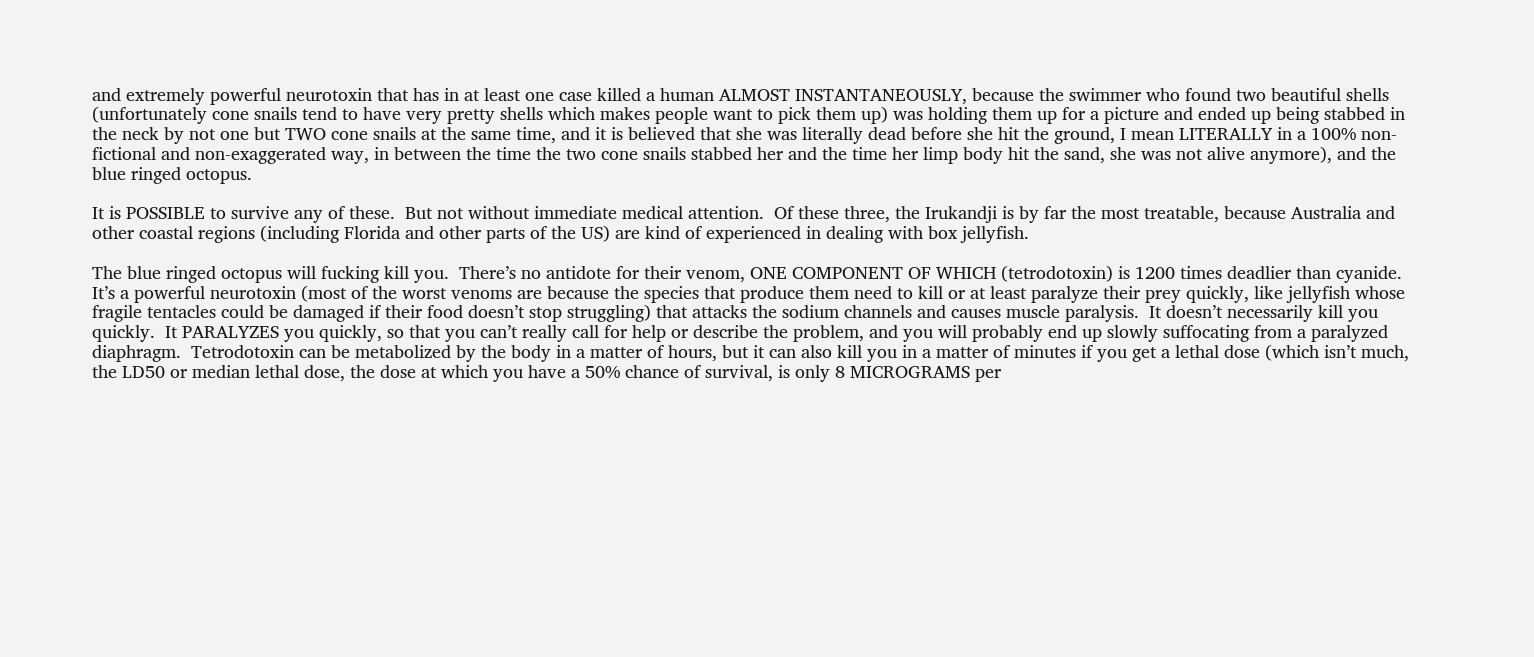and extremely powerful neurotoxin that has in at least one case killed a human ALMOST INSTANTANEOUSLY, because the swimmer who found two beautiful shells (unfortunately cone snails tend to have very pretty shells which makes people want to pick them up) was holding them up for a picture and ended up being stabbed in the neck by not one but TWO cone snails at the same time, and it is believed that she was literally dead before she hit the ground, I mean LITERALLY in a 100% non-fictional and non-exaggerated way, in between the time the two cone snails stabbed her and the time her limp body hit the sand, she was not alive anymore), and the blue ringed octopus.

It is POSSIBLE to survive any of these.  But not without immediate medical attention.  Of these three, the Irukandji is by far the most treatable, because Australia and other coastal regions (including Florida and other parts of the US) are kind of experienced in dealing with box jellyfish.

The blue ringed octopus will fucking kill you.  There’s no antidote for their venom, ONE COMPONENT OF WHICH (tetrodotoxin) is 1200 times deadlier than cyanide.  It’s a powerful neurotoxin (most of the worst venoms are because the species that produce them need to kill or at least paralyze their prey quickly, like jellyfish whose fragile tentacles could be damaged if their food doesn’t stop struggling) that attacks the sodium channels and causes muscle paralysis.  It doesn’t necessarily kill you quickly.  It PARALYZES you quickly, so that you can’t really call for help or describe the problem, and you will probably end up slowly suffocating from a paralyzed diaphragm.  Tetrodotoxin can be metabolized by the body in a matter of hours, but it can also kill you in a matter of minutes if you get a lethal dose (which isn’t much, the LD50 or median lethal dose, the dose at which you have a 50% chance of survival, is only 8 MICROGRAMS per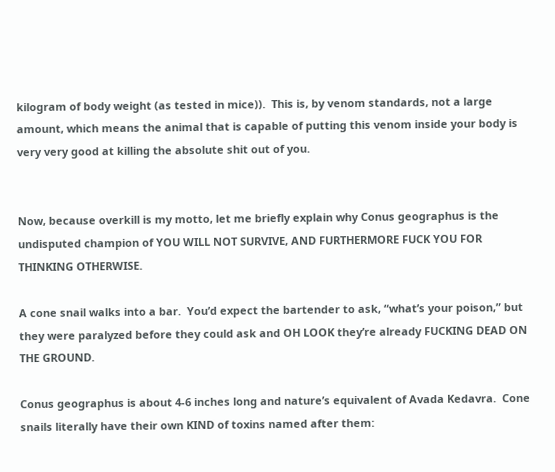kilogram of body weight (as tested in mice)).  This is, by venom standards, not a large amount, which means the animal that is capable of putting this venom inside your body is very very good at killing the absolute shit out of you.


Now, because overkill is my motto, let me briefly explain why Conus geographus is the undisputed champion of YOU WILL NOT SURVIVE, AND FURTHERMORE FUCK YOU FOR THINKING OTHERWISE.

A cone snail walks into a bar.  You’d expect the bartender to ask, “what’s your poison,” but they were paralyzed before they could ask and OH LOOK they’re already FUCKING DEAD ON THE GROUND.

Conus geographus is about 4-6 inches long and nature’s equivalent of Avada Kedavra.  Cone snails literally have their own KIND of toxins named after them: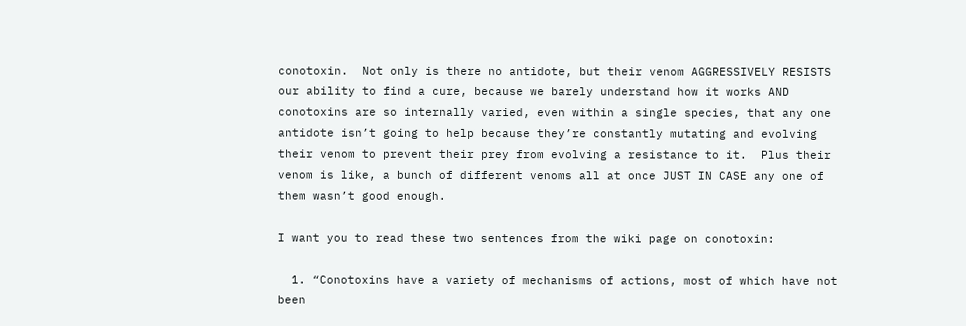conotoxin.  Not only is there no antidote, but their venom AGGRESSIVELY RESISTS our ability to find a cure, because we barely understand how it works AND conotoxins are so internally varied, even within a single species, that any one antidote isn’t going to help because they’re constantly mutating and evolving their venom to prevent their prey from evolving a resistance to it.  Plus their venom is like, a bunch of different venoms all at once JUST IN CASE any one of them wasn’t good enough.

I want you to read these two sentences from the wiki page on conotoxin:

  1. “Conotoxins have a variety of mechanisms of actions, most of which have not been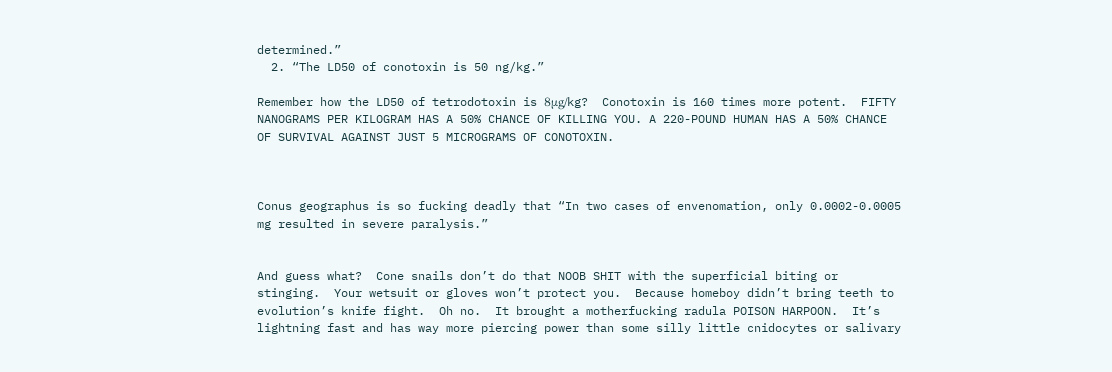determined.”
  2. “The LD50 of conotoxin is 50 ng/kg.”

Remember how the LD50 of tetrodotoxin is 8μg/kg?  Conotoxin is 160 times more potent.  FIFTY NANOGRAMS PER KILOGRAM HAS A 50% CHANCE OF KILLING YOU. A 220-POUND HUMAN HAS A 50% CHANCE OF SURVIVAL AGAINST JUST 5 MICROGRAMS OF CONOTOXIN.



Conus geographus is so fucking deadly that “In two cases of envenomation, only 0.0002-0.0005 mg resulted in severe paralysis.”


And guess what?  Cone snails don’t do that NOOB SHIT with the superficial biting or stinging.  Your wetsuit or gloves won’t protect you.  Because homeboy didn’t bring teeth to evolution’s knife fight.  Oh no.  It brought a motherfucking radula POISON HARPOON.  It’s lightning fast and has way more piercing power than some silly little cnidocytes or salivary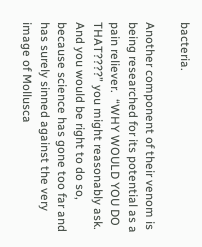bacteria.

Another component of their venom is being researched for its potential as a pain reliever.  “WHY WOULD YOU DO THAT????” you might reasonably ask.  And you would be right to do so, because science has gone too far and has surely sinned against the very image of Mollusca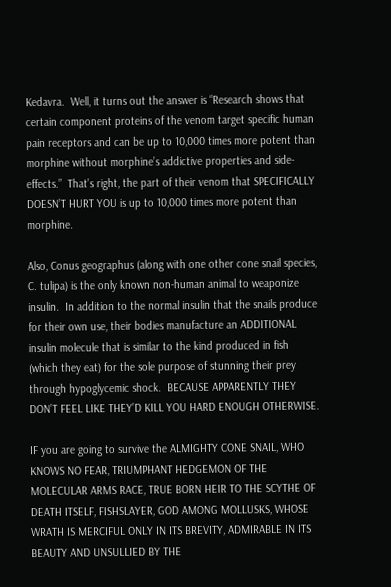Kedavra.  Well, it turns out the answer is “Research shows that certain component proteins of the venom target specific human pain receptors and can be up to 10,000 times more potent than morphine without morphine’s addictive properties and side-effects.”  That’s right, the part of their venom that SPECIFICALLY DOESN’T HURT YOU is up to 10,000 times more potent than morphine.

Also, Conus geographus (along with one other cone snail species, C. tulipa) is the only known non-human animal to weaponize insulin.  In addition to the normal insulin that the snails produce for their own use, their bodies manufacture an ADDITIONAL insulin molecule that is similar to the kind produced in fish (which they eat) for the sole purpose of stunning their prey through hypoglycemic shock.  BECAUSE APPARENTLY THEY DON’T FEEL LIKE THEY’D KILL YOU HARD ENOUGH OTHERWISE.

IF you are going to survive the ALMIGHTY CONE SNAIL, WHO KNOWS NO FEAR, TRIUMPHANT HEDGEMON OF THE MOLECULAR ARMS RACE, TRUE BORN HEIR TO THE SCYTHE OF DEATH ITSELF, FISHSLAYER, GOD AMONG MOLLUSKS, WHOSE WRATH IS MERCIFUL ONLY IN ITS BREVITY, ADMIRABLE IN ITS BEAUTY AND UNSULLIED BY THE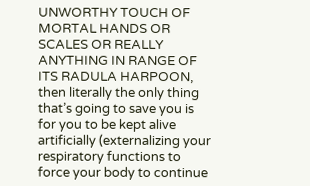UNWORTHY TOUCH OF MORTAL HANDS OR SCALES OR REALLY ANYTHING IN RANGE OF ITS RADULA HARPOON, then literally the only thing that’s going to save you is for you to be kept alive artificially (externalizing your respiratory functions to force your body to continue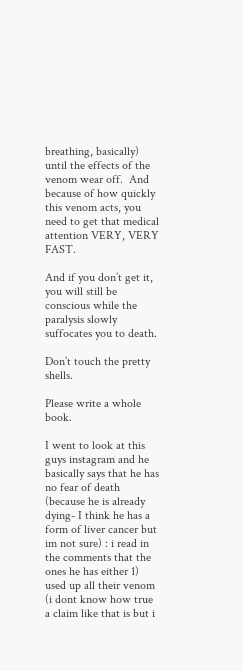breathing, basically) until the effects of the venom wear off.  And because of how quickly this venom acts, you need to get that medical attention VERY, VERY FAST.

And if you don’t get it, you will still be conscious while the paralysis slowly suffocates you to death.

Don’t touch the pretty shells.

Please write a whole book.

I went to look at this guys instagram and he basically says that he has no fear of death (because he is already dying- I think he has a form of liver cancer but im not sure) : i read in the comments that the ones he has either 1) used up all their venom (i dont know how true a claim like that is but i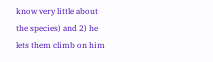know very little about the species) and 2) he lets them climb on him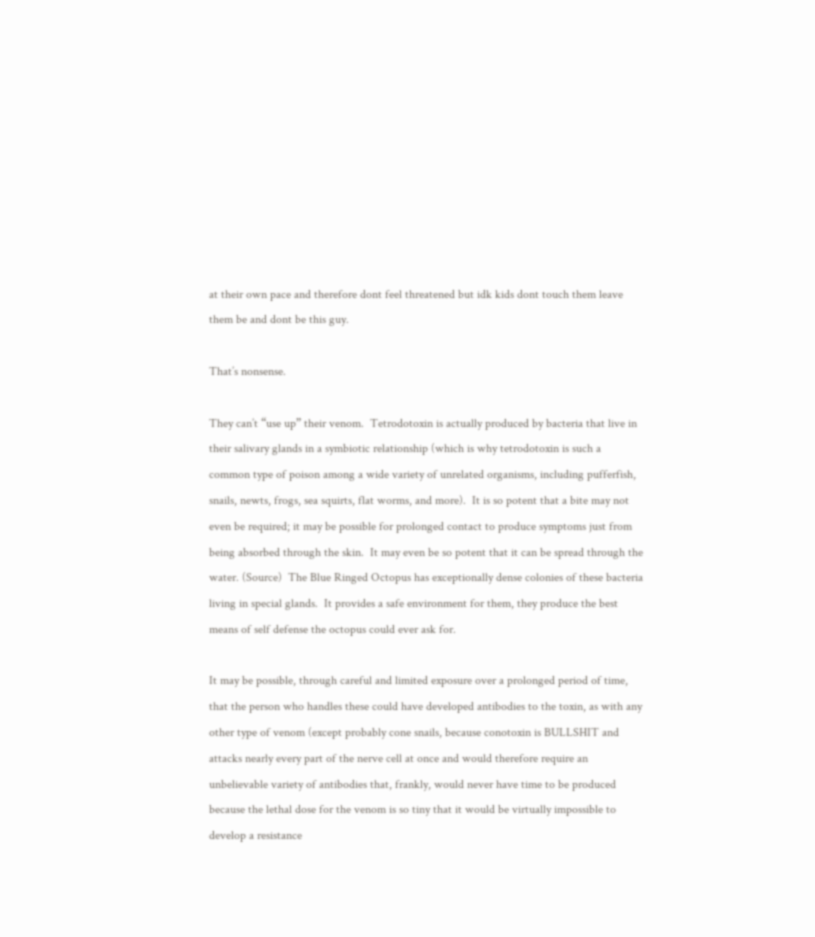at their own pace and therefore dont feel threatened but idk kids dont touch them leave them be and dont be this guy.

That’s nonsense.

They can’t “use up” their venom.  Tetrodotoxin is actually produced by bacteria that live in their salivary glands in a symbiotic relationship (which is why tetrodotoxin is such a common type of poison among a wide variety of unrelated organisms, including pufferfish, snails, newts, frogs, sea squirts, flat worms, and more).  It is so potent that a bite may not even be required; it may be possible for prolonged contact to produce symptoms just from being absorbed through the skin.  It may even be so potent that it can be spread through the water. (Source)  The Blue Ringed Octopus has exceptionally dense colonies of these bacteria living in special glands.  It provides a safe environment for them, they produce the best means of self defense the octopus could ever ask for.

It may be possible, through careful and limited exposure over a prolonged period of time, that the person who handles these could have developed antibodies to the toxin, as with any other type of venom (except probably cone snails, because conotoxin is BULLSHIT and attacks nearly every part of the nerve cell at once and would therefore require an unbelievable variety of antibodies that, frankly, would never have time to be produced because the lethal dose for the venom is so tiny that it would be virtually impossible to develop a resistance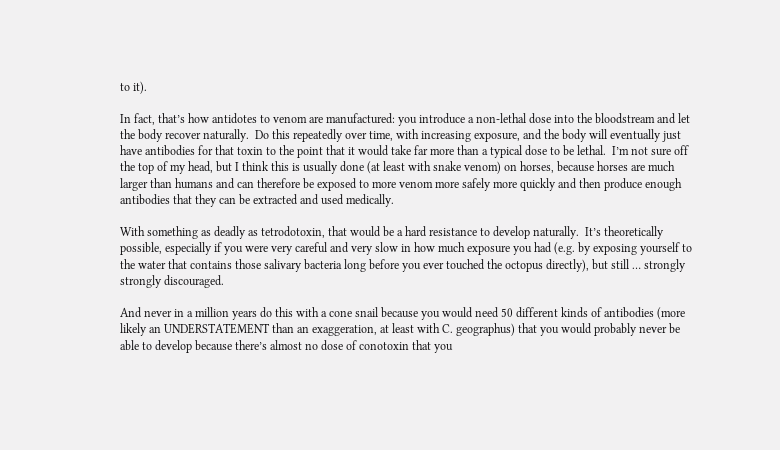to it).

In fact, that’s how antidotes to venom are manufactured: you introduce a non-lethal dose into the bloodstream and let the body recover naturally.  Do this repeatedly over time, with increasing exposure, and the body will eventually just have antibodies for that toxin to the point that it would take far more than a typical dose to be lethal.  I’m not sure off the top of my head, but I think this is usually done (at least with snake venom) on horses, because horses are much larger than humans and can therefore be exposed to more venom more safely more quickly and then produce enough antibodies that they can be extracted and used medically.

With something as deadly as tetrodotoxin, that would be a hard resistance to develop naturally.  It’s theoretically possible, especially if you were very careful and very slow in how much exposure you had (e.g. by exposing yourself to the water that contains those salivary bacteria long before you ever touched the octopus directly), but still … strongly strongly discouraged.

And never in a million years do this with a cone snail because you would need 50 different kinds of antibodies (more likely an UNDERSTATEMENT than an exaggeration, at least with C. geographus) that you would probably never be able to develop because there’s almost no dose of conotoxin that you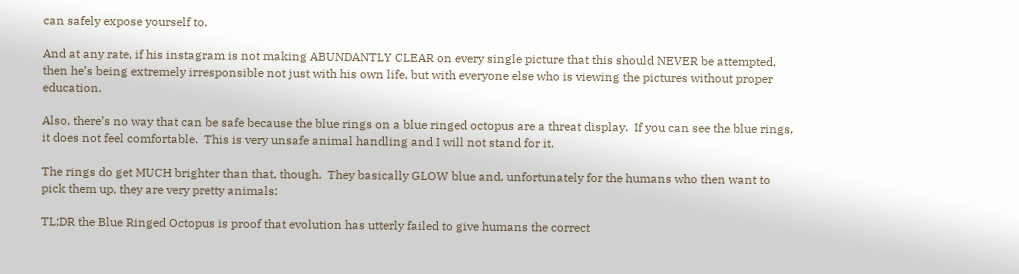can safely expose yourself to.

And at any rate, if his instagram is not making ABUNDANTLY CLEAR on every single picture that this should NEVER be attempted, then he’s being extremely irresponsible not just with his own life, but with everyone else who is viewing the pictures without proper education.

Also, there’s no way that can be safe because the blue rings on a blue ringed octopus are a threat display.  If you can see the blue rings, it does not feel comfortable.  This is very unsafe animal handling and I will not stand for it.

The rings do get MUCH brighter than that, though.  They basically GLOW blue and, unfortunately for the humans who then want to pick them up, they are very pretty animals:

TL;DR the Blue Ringed Octopus is proof that evolution has utterly failed to give humans the correct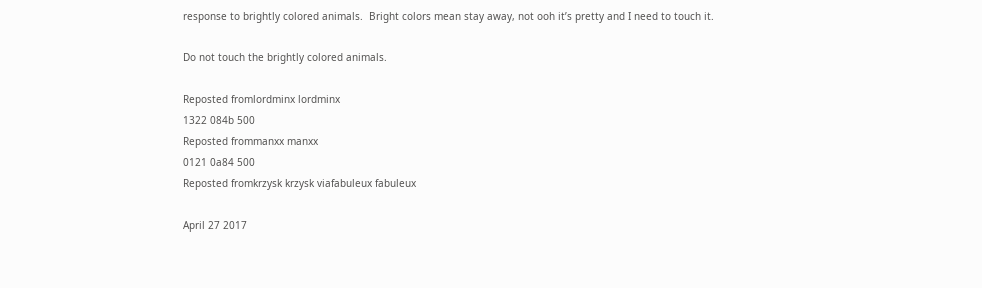response to brightly colored animals.  Bright colors mean stay away, not ooh it’s pretty and I need to touch it.

Do not touch the brightly colored animals.

Reposted fromlordminx lordminx
1322 084b 500
Reposted frommanxx manxx
0121 0a84 500
Reposted fromkrzysk krzysk viafabuleux fabuleux

April 27 2017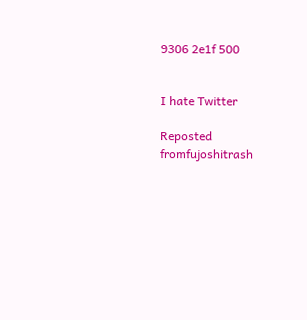9306 2e1f 500


I hate Twitter

Reposted fromfujoshitrash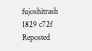fujoshitrash
1829 c72f
Reposted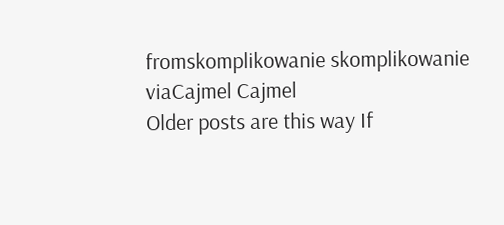fromskomplikowanie skomplikowanie viaCajmel Cajmel
Older posts are this way If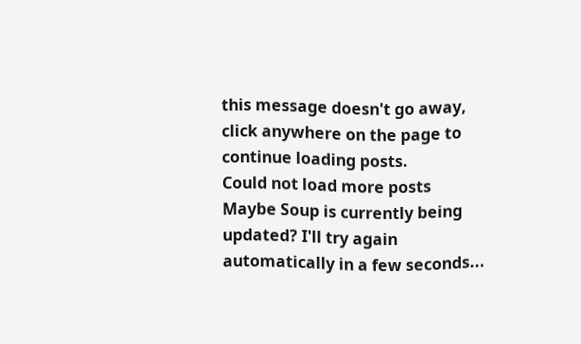this message doesn't go away, click anywhere on the page to continue loading posts.
Could not load more posts
Maybe Soup is currently being updated? I'll try again automatically in a few seconds...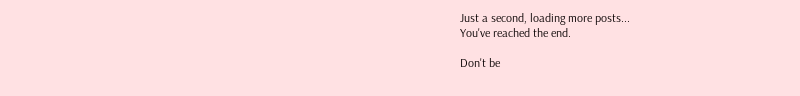Just a second, loading more posts...
You've reached the end.

Don't be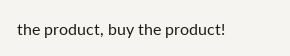the product, buy the product!